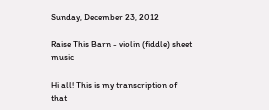Sunday, December 23, 2012

Raise This Barn - violin (fiddle) sheet music

Hi all! This is my transcription of that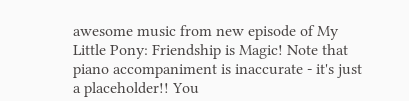awesome music from new episode of My Little Pony: Friendship is Magic! Note that piano accompaniment is inaccurate - it's just a placeholder!! You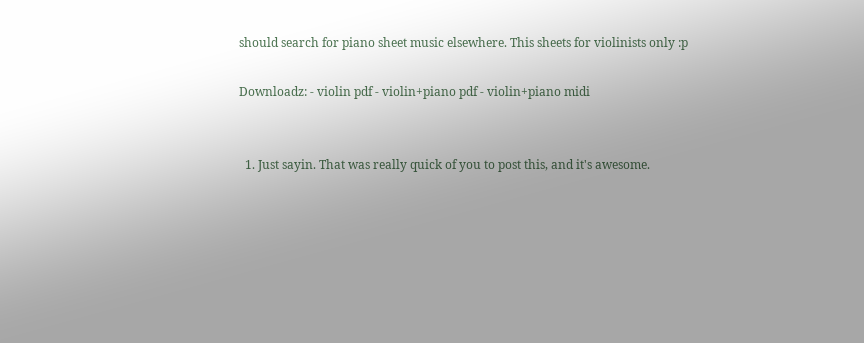should search for piano sheet music elsewhere. This sheets for violinists only :p

Downloadz: - violin pdf - violin+piano pdf - violin+piano midi


  1. Just sayin. That was really quick of you to post this, and it's awesome.